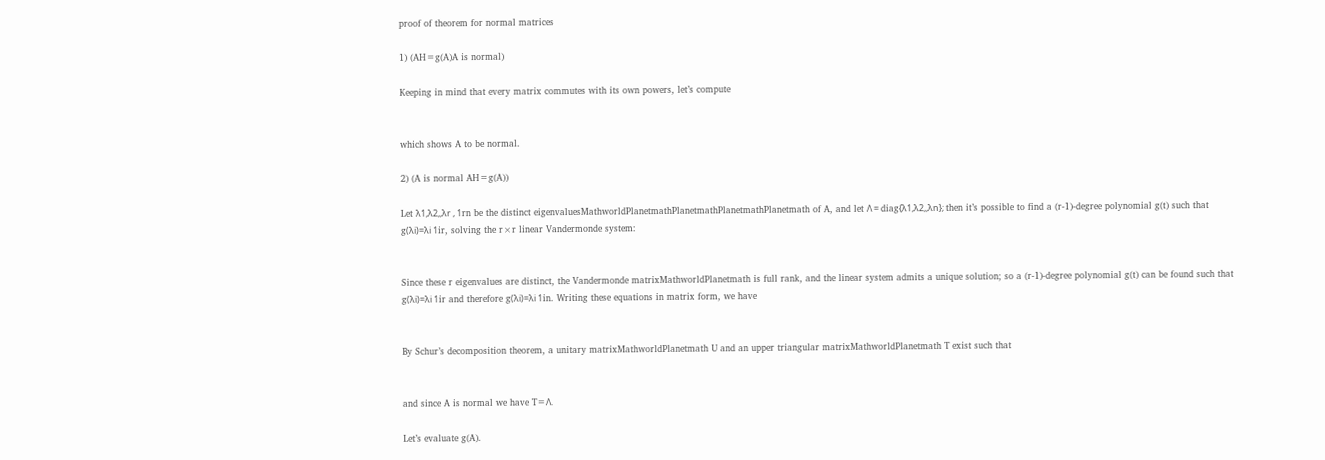proof of theorem for normal matrices

1) (AH=g(A)A is normal)

Keeping in mind that every matrix commutes with its own powers, let’s compute


which shows A to be normal.

2) (A is normal AH=g(A))

Let λ1,λ2,,λr , 1rn be the distinct eigenvaluesMathworldPlanetmathPlanetmathPlanetmathPlanetmath of A, and let Λ = diag{λ1,λ2,,λn}; then it’s possible to find a (r-1)-degree polynomial g(t) such that g(λi)=λi 1ir, solving the r×r linear Vandermonde system:


Since these r eigenvalues are distinct, the Vandermonde matrixMathworldPlanetmath is full rank, and the linear system admits a unique solution; so a (r-1)-degree polynomial g(t) can be found such that g(λi)=λi 1ir and therefore g(λi)=λi 1in. Writing these equations in matrix form, we have


By Schur’s decomposition theorem, a unitary matrixMathworldPlanetmath U and an upper triangular matrixMathworldPlanetmath T exist such that


and since A is normal we have T=Λ.

Let’s evaluate g(A).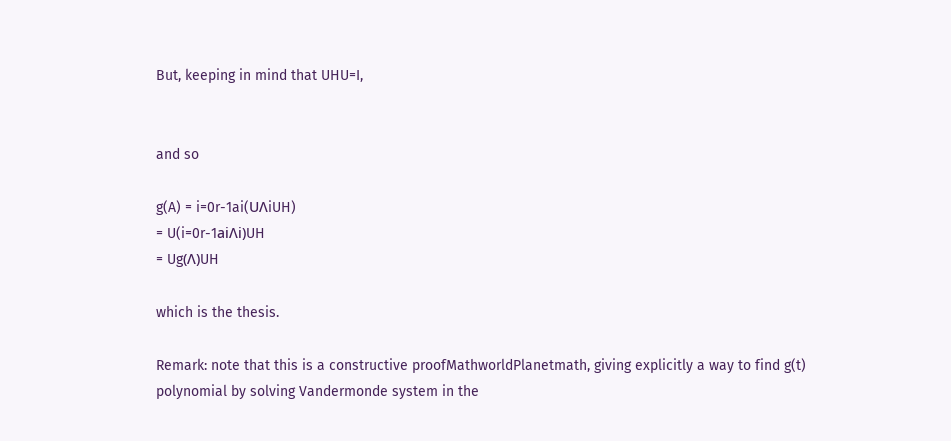But, keeping in mind that UHU=I,


and so

g(A) = i=0r-1ai(UΛiUH)
= U(i=0r-1aiΛi)UH
= Ug(Λ)UH

which is the thesis.

Remark: note that this is a constructive proofMathworldPlanetmath, giving explicitly a way to find g(t) polynomial by solving Vandermonde system in the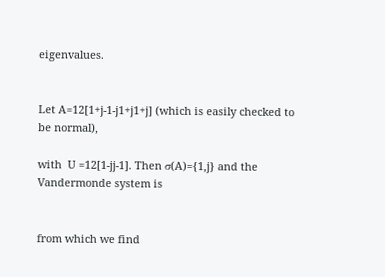eigenvalues.


Let A=12[1+j-1-j1+j1+j] (which is easily checked to be normal),

with  U =12[1-jj-1]. Then σ(A)={1,j} and the Vandermonde system is


from which we find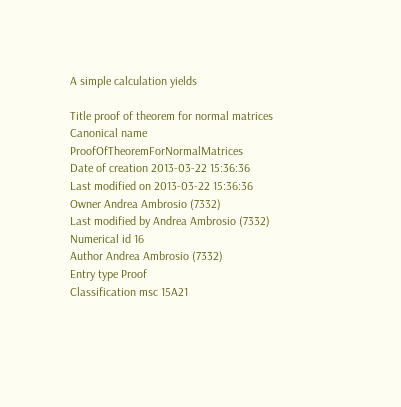A simple calculation yields

Title proof of theorem for normal matrices
Canonical name ProofOfTheoremForNormalMatrices
Date of creation 2013-03-22 15:36:36
Last modified on 2013-03-22 15:36:36
Owner Andrea Ambrosio (7332)
Last modified by Andrea Ambrosio (7332)
Numerical id 16
Author Andrea Ambrosio (7332)
Entry type Proof
Classification msc 15A21